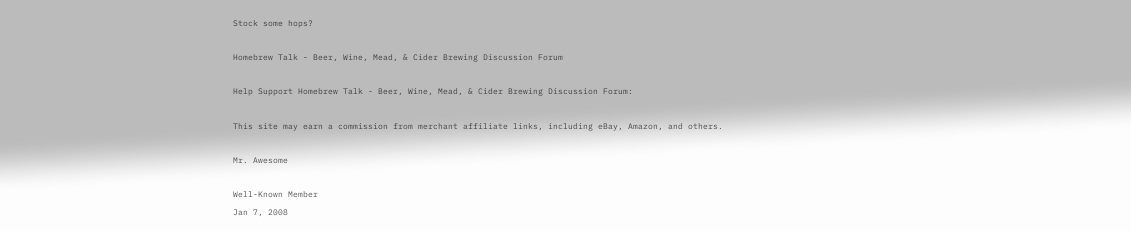Stock some hops?

Homebrew Talk - Beer, Wine, Mead, & Cider Brewing Discussion Forum

Help Support Homebrew Talk - Beer, Wine, Mead, & Cider Brewing Discussion Forum:

This site may earn a commission from merchant affiliate links, including eBay, Amazon, and others.

Mr. Awesome

Well-Known Member
Jan 7, 2008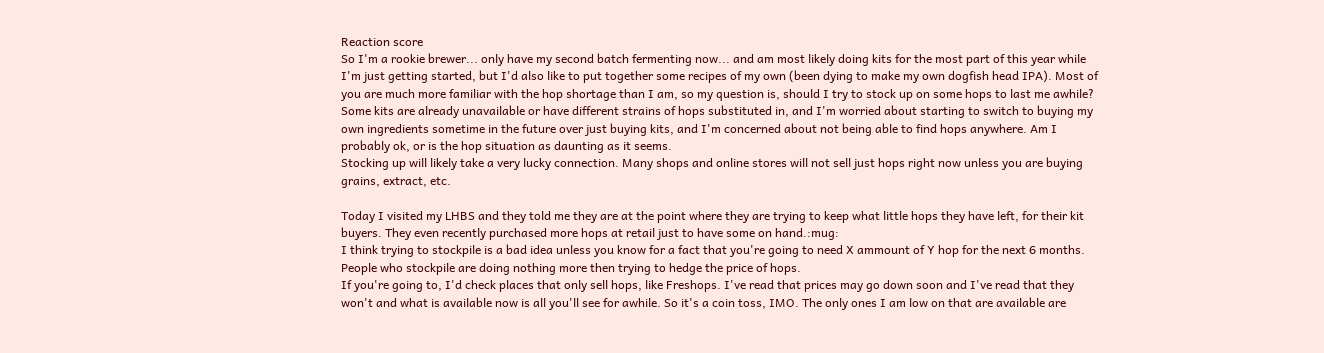Reaction score
So I'm a rookie brewer... only have my second batch fermenting now... and am most likely doing kits for the most part of this year while I'm just getting started, but I'd also like to put together some recipes of my own (been dying to make my own dogfish head IPA). Most of you are much more familiar with the hop shortage than I am, so my question is, should I try to stock up on some hops to last me awhile? Some kits are already unavailable or have different strains of hops substituted in, and I'm worried about starting to switch to buying my own ingredients sometime in the future over just buying kits, and I'm concerned about not being able to find hops anywhere. Am I probably ok, or is the hop situation as daunting as it seems.
Stocking up will likely take a very lucky connection. Many shops and online stores will not sell just hops right now unless you are buying grains, extract, etc.

Today I visited my LHBS and they told me they are at the point where they are trying to keep what little hops they have left, for their kit buyers. They even recently purchased more hops at retail just to have some on hand.:mug:
I think trying to stockpile is a bad idea unless you know for a fact that you're going to need X ammount of Y hop for the next 6 months. People who stockpile are doing nothing more then trying to hedge the price of hops.
If you're going to, I'd check places that only sell hops, like Freshops. I've read that prices may go down soon and I've read that they won't and what is available now is all you'll see for awhile. So it's a coin toss, IMO. The only ones I am low on that are available are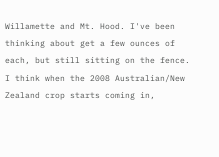Willamette and Mt. Hood. I've been thinking about get a few ounces of each, but still sitting on the fence.
I think when the 2008 Australian/New Zealand crop starts coming in,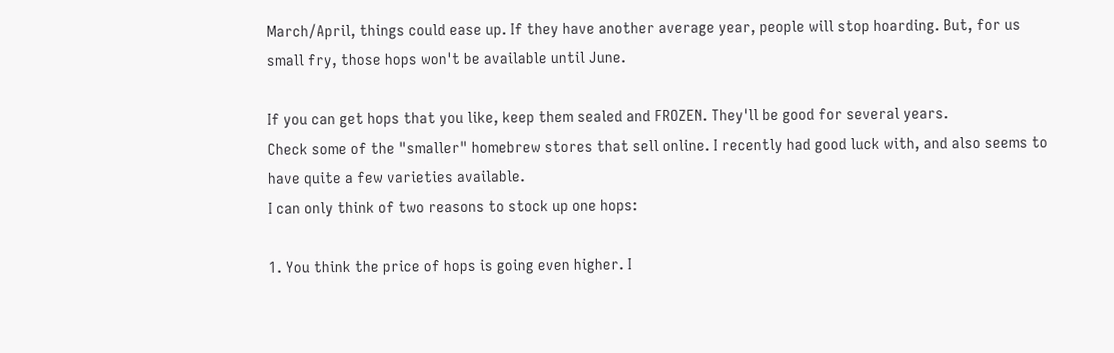March/April, things could ease up. If they have another average year, people will stop hoarding. But, for us small fry, those hops won't be available until June.

If you can get hops that you like, keep them sealed and FROZEN. They'll be good for several years.
Check some of the "smaller" homebrew stores that sell online. I recently had good luck with, and also seems to have quite a few varieties available.
I can only think of two reasons to stock up one hops:

1. You think the price of hops is going even higher. I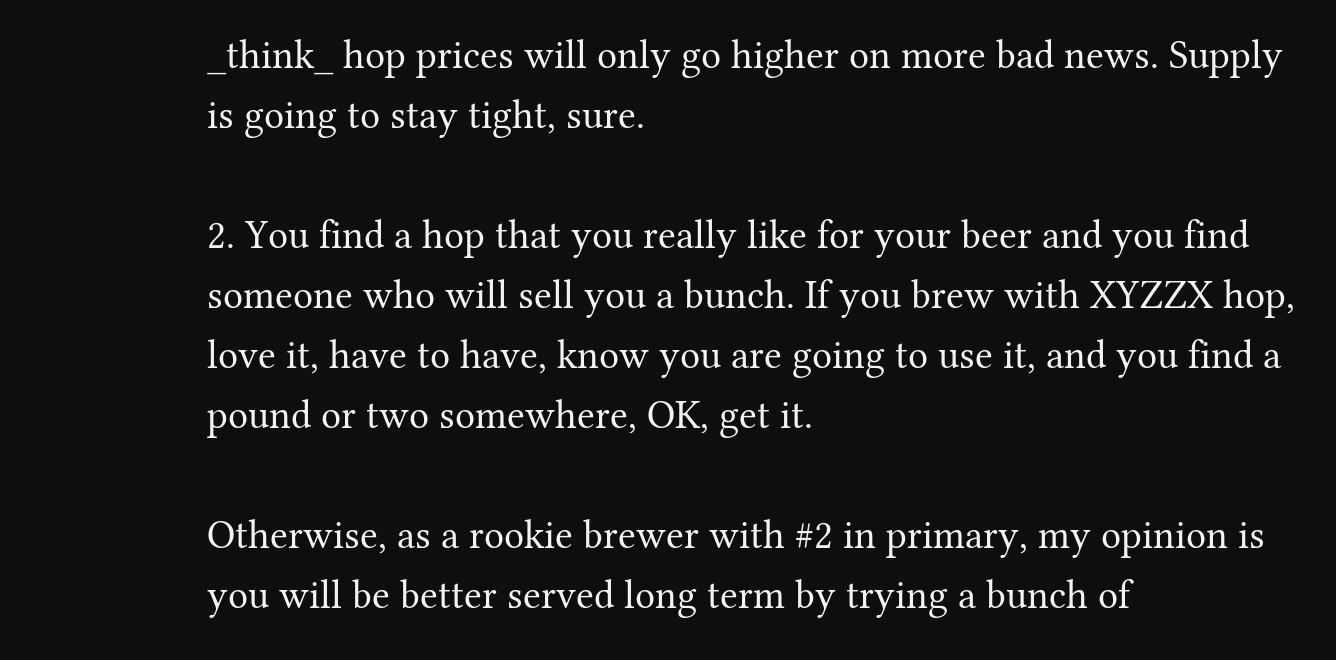_think_ hop prices will only go higher on more bad news. Supply is going to stay tight, sure.

2. You find a hop that you really like for your beer and you find someone who will sell you a bunch. If you brew with XYZZX hop, love it, have to have, know you are going to use it, and you find a pound or two somewhere, OK, get it.

Otherwise, as a rookie brewer with #2 in primary, my opinion is you will be better served long term by trying a bunch of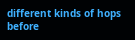different kinds of hops before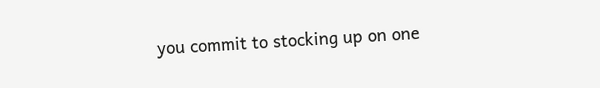you commit to stocking up on one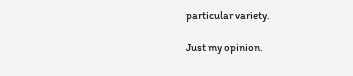particular variety.

Just my opinion.